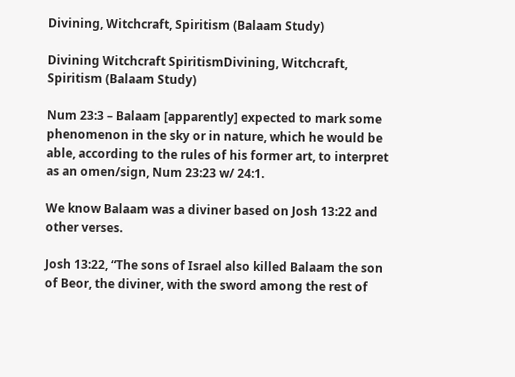Divining, Witchcraft, Spiritism (Balaam Study)

Divining Witchcraft SpiritismDivining, Witchcraft, Spiritism (Balaam Study)

Num 23:3 – Balaam [apparently] expected to mark some phenomenon in the sky or in nature, which he would be able, according to the rules of his former art, to interpret as an omen/sign, Num 23:23 w/ 24:1.

We know Balaam was a diviner based on Josh 13:22 and other verses.

Josh 13:22, “The sons of Israel also killed Balaam the son of Beor, the diviner, with the sword among the rest of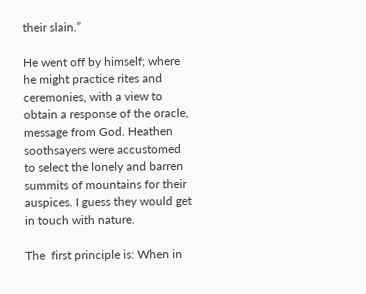their slain.”

He went off by himself; where he might practice rites and ceremonies, with a view to obtain a response of the oracle, message from God. Heathen soothsayers were accustomed to select the lonely and barren summits of mountains for their auspices. I guess they would get in touch with nature.

The  first principle is: When in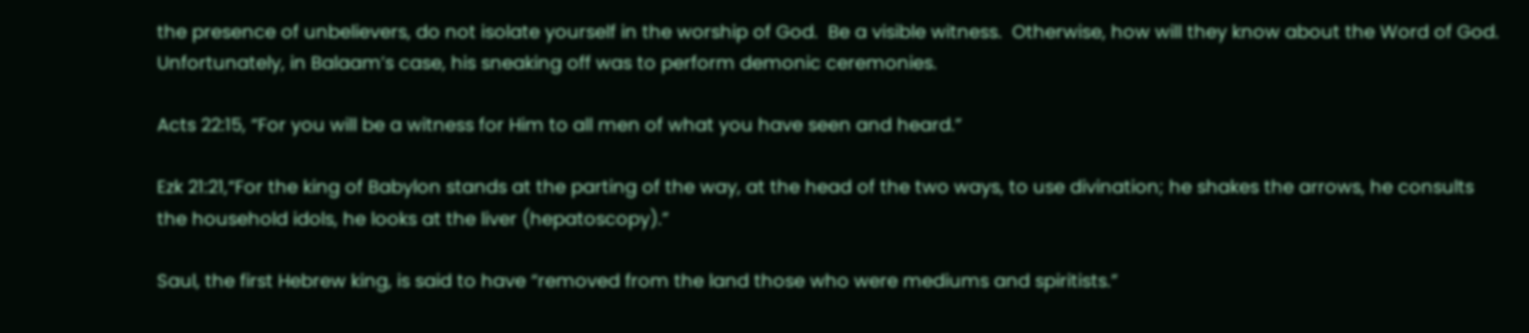the presence of unbelievers, do not isolate yourself in the worship of God.  Be a visible witness.  Otherwise, how will they know about the Word of God.  Unfortunately, in Balaam’s case, his sneaking off was to perform demonic ceremonies.

Acts 22:15, “For you will be a witness for Him to all men of what you have seen and heard.”

Ezk 21:21,“For the king of Babylon stands at the parting of the way, at the head of the two ways, to use divination; he shakes the arrows, he consults the household idols, he looks at the liver (hepatoscopy).”

Saul, the first Hebrew king, is said to have “removed from the land those who were mediums and spiritists.”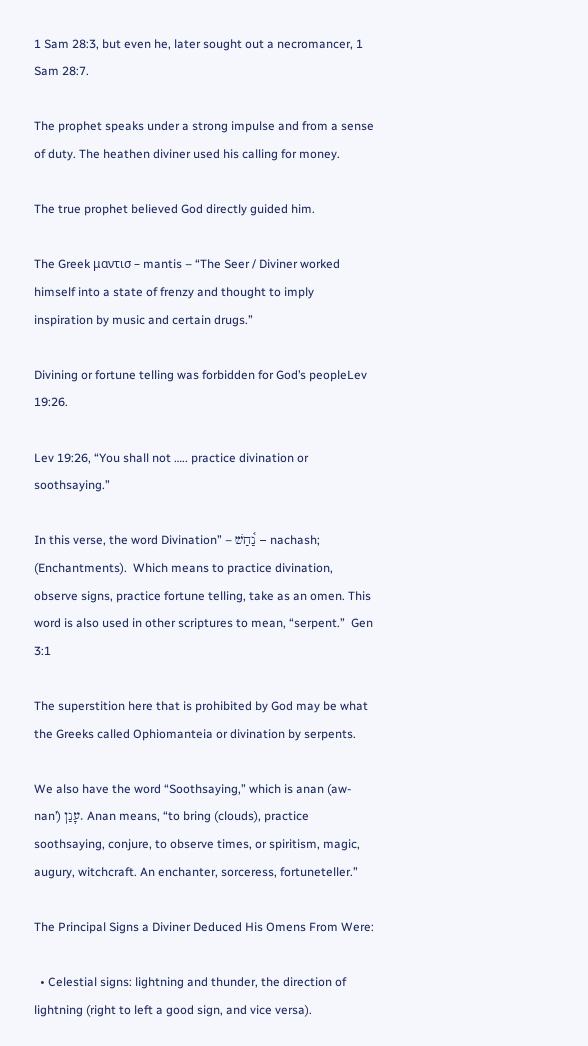1 Sam 28:3, but even he, later sought out a necromancer, 1 Sam 28:7.

The prophet speaks under a strong impulse and from a sense of duty. The heathen diviner used his calling for money.

The true prophet believed God directly guided him.

The Greek μαντισ – mantis – “The Seer / Diviner worked himself into a state of frenzy and thought to imply inspiration by music and certain drugs.”

Divining or fortune telling was forbidden for God’s peopleLev 19:26.

Lev 19:26, “You shall not ….. practice divination or soothsaying.”

In this verse, the word Divination” – נַ֫חַשׁ – nachash; (Enchantments).  Which means to practice divination, observe signs, practice fortune telling, take as an omen. This word is also used in other scriptures to mean, “serpent.”  Gen 3:1

The superstition here that is prohibited by God may be what the Greeks called Ophiomanteia or divination by serpents.

We also have the word “Soothsaying,” which is anan (aw-nan’) עָנַן. Anan means, “to bring (clouds), practice soothsaying, conjure, to observe times, or spiritism, magic, augury, witchcraft. An enchanter, sorceress, fortuneteller.”

The Principal Signs a Diviner Deduced His Omens From Were:

  • Celestial signs: lightning and thunder, the direction of lightning (right to left a good sign, and vice versa).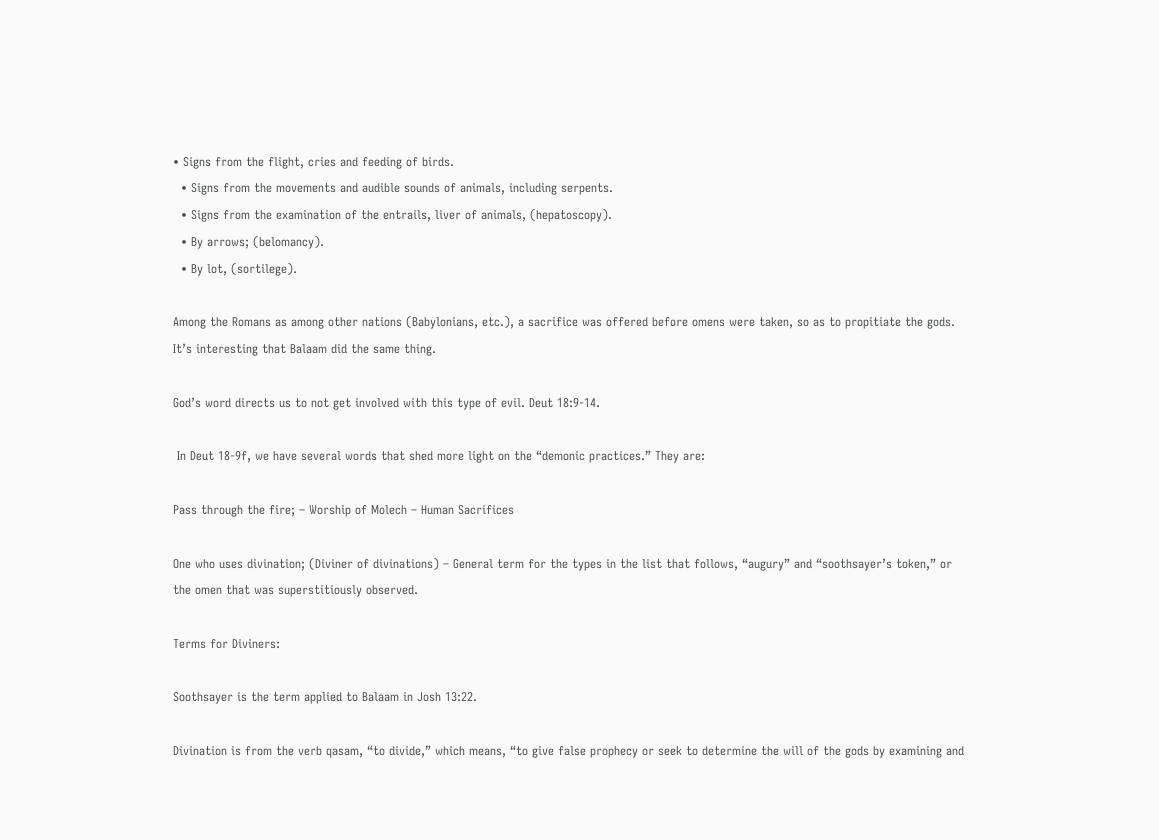• Signs from the flight, cries and feeding of birds.
  • Signs from the movements and audible sounds of animals, including serpents.
  • Signs from the examination of the entrails, liver of animals, (hepatoscopy).
  • By arrows; (belomancy).
  • By lot, (sortilege).

Among the Romans as among other nations (Babylonians, etc.), a sacrifice was offered before omens were taken, so as to propitiate the gods.  It’s interesting that Balaam did the same thing.

God’s word directs us to not get involved with this type of evil. Deut 18:9-14.

 In Deut 18-9f, we have several words that shed more light on the “demonic practices.” They are:

Pass through the fire; – Worship of Molech – Human Sacrifices

One who uses divination; (Diviner of divinations) – General term for the types in the list that follows, “augury” and “soothsayer’s token,” or the omen that was superstitiously observed.

Terms for Diviners:

Soothsayer is the term applied to Balaam in Josh 13:22.

Divination is from the verb qasam, “to divide,” which means, “to give false prophecy or seek to determine the will of the gods by examining and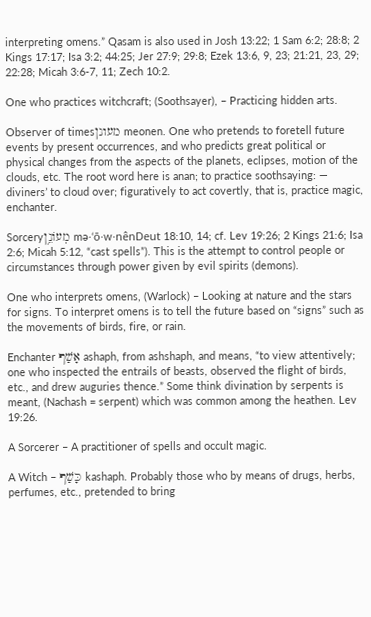interpreting omens.” Qasam is also used in Josh 13:22; 1 Sam 6:2; 28:8; 2 Kings 17:17; Isa 3:2; 44:25; Jer 27:9; 29:8; Ezek 13:6, 9, 23; 21:21, 23, 29; 22:28; Micah 3:6-7, 11; Zech 10:2.

One who practices witchcraft; (Soothsayer), – Practicing hidden arts.

Observer of timesמעונן meonen. One who pretends to foretell future events by present occurrences, and who predicts great political or physical changes from the aspects of the planets, eclipses, motion of the clouds, etc. The root word here is anan; to practice soothsaying: — diviners’ to cloud over; figuratively to act covertly, that is, practice magic, enchanter.

Sorceryמְעוֹנֵ֥ן mə·‘ō·w·nênDeut 18:10, 14; cf. Lev 19:26; 2 Kings 21:6; Isa 2:6; Micah 5:12, “cast spells”). This is the attempt to control people or circumstances through power given by evil spirits (demons).

One who interprets omens, (Warlock) – Looking at nature and the stars for signs. To interpret omens is to tell the future based on “signs” such as the movements of birds, fire, or rain.

Enchanter אָשַׁף ashaph, from ashshaph, and means, “to view attentively; one who inspected the entrails of beasts, observed the flight of birds, etc., and drew auguries thence.” Some think divination by serpents is meant, (Nachash = serpent) which was common among the heathen. Lev 19:26.

A Sorcerer – A practitioner of spells and occult magic.

A Witch – כָּשַׁף kashaph. Probably those who by means of drugs, herbs, perfumes, etc., pretended to bring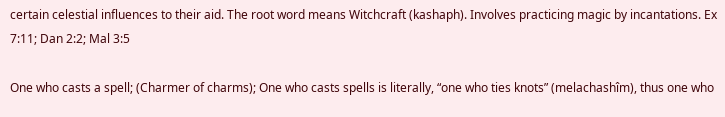certain celestial influences to their aid. The root word means Witchcraft (kashaph). Involves practicing magic by incantations. Ex 7:11; Dan 2:2; Mal 3:5

One who casts a spell; (Charmer of charms); One who casts spells is literally, “one who ties knots” (melachashîm), thus one who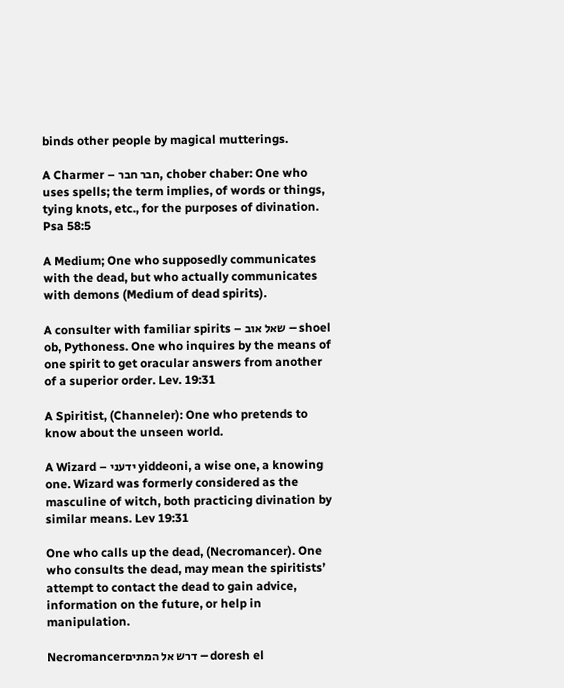binds other people by magical mutterings.

A Charmer – חבר חבר, chober chaber: One who uses spells; the term implies, of words or things, tying knots, etc., for the purposes of divination. Psa 58:5

A Medium; One who supposedly communicates with the dead, but who actually communicates with demons (Medium of dead spirits).

A consulter with familiar spirits – שאל אוב – shoel ob, Pythoness. One who inquires by the means of one spirit to get oracular answers from another of a superior order. Lev. 19:31

A Spiritist, (Channeler): One who pretends to know about the unseen world.

A Wizard – ידעני yiddeoni, a wise one, a knowing one. Wizard was formerly considered as the masculine of witch, both practicing divination by similar means. Lev 19:31

One who calls up the dead, (Necromancer). One who consults the dead, may mean the spiritists’ attempt to contact the dead to gain advice, information on the future, or help in manipulation.

Necromancerדרש אל המתים – doresh el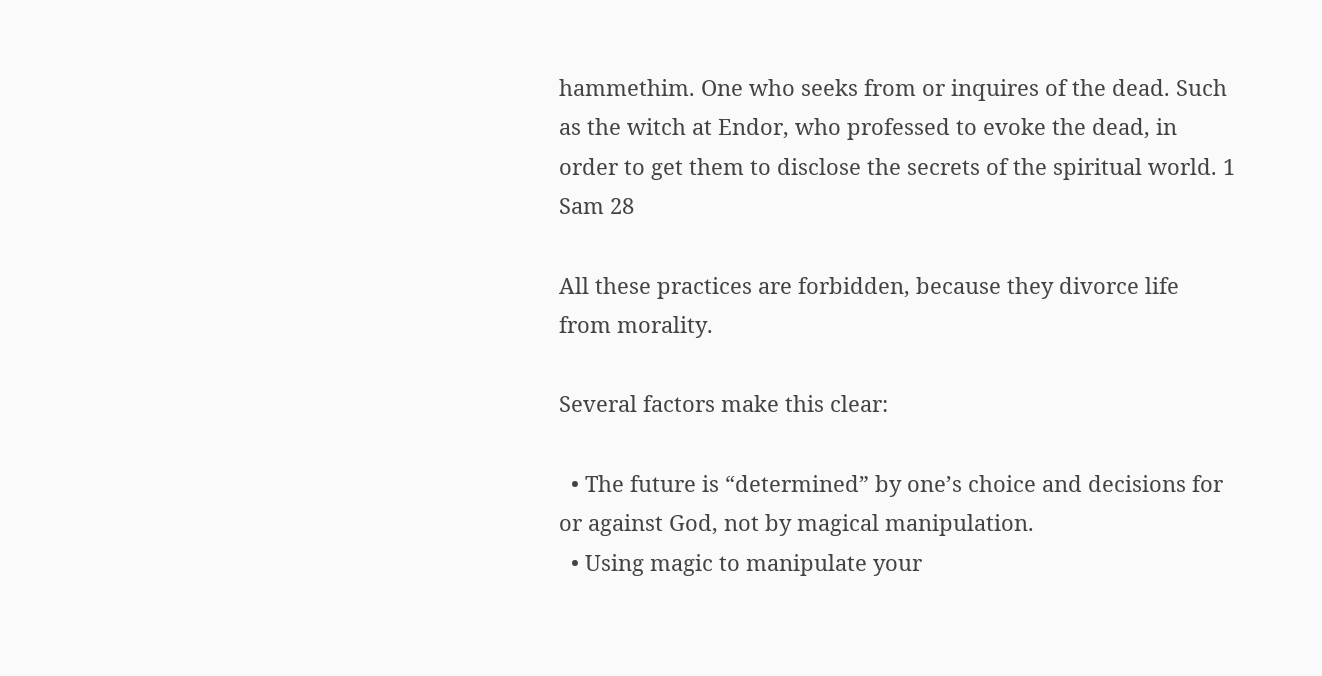hammethim. One who seeks from or inquires of the dead. Such as the witch at Endor, who professed to evoke the dead, in order to get them to disclose the secrets of the spiritual world. 1 Sam 28

All these practices are forbidden, because they divorce life from morality.

Several factors make this clear:

  • The future is “determined” by one’s choice and decisions for or against God, not by magical manipulation.
  • Using magic to manipulate your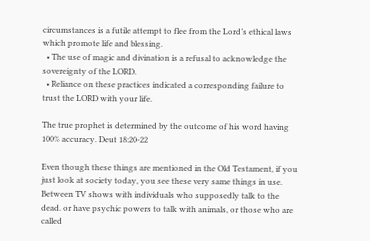circumstances is a futile attempt to flee from the Lord’s ethical laws which promote life and blessing.
  • The use of magic and divination is a refusal to acknowledge the sovereignty of the LORD.
  • Reliance on these practices indicated a corresponding failure to trust the LORD with your life.

The true prophet is determined by the outcome of his word having 100% accuracy. Deut 18:20-22

Even though these things are mentioned in the Old Testament, if you just look at society today, you see these very same things in use.  Between TV shows with individuals who supposedly talk to the dead. or have psychic powers to talk with animals, or those who are called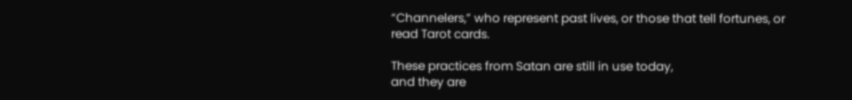“Channelers,” who represent past lives, or those that tell fortunes, or read Tarot cards.

These practices from Satan are still in use today,
and they are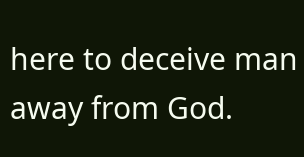here to deceive man away from God.